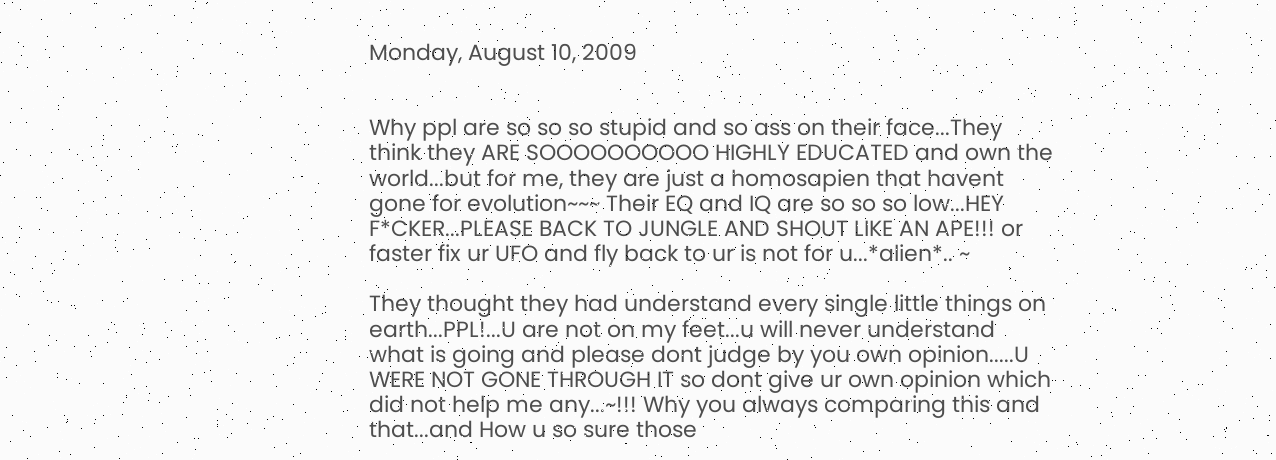Monday, August 10, 2009


Why ppl are so so so stupid and so ass on their face...They think they ARE SOOOOOOOOOO HIGHLY EDUCATED and own the world...but for me, they are just a homosapien that havent gone for evolution~~~ Their EQ and IQ are so so so low...HEY F*CKER...PLEASE BACK TO JUNGLE AND SHOUT LIKE AN APE!!! or faster fix ur UFO and fly back to ur is not for u...*alien*.. ~

They thought they had understand every single little things on earth...PPL!...U are not on my feet...u will never understand what is going and please dont judge by you own opinion.....U WERE NOT GONE THROUGH IT so dont give ur own opinion which did not help me any...~!!! Why you always comparing this and that...and How u so sure those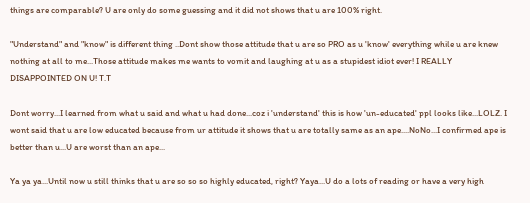things are comparable? U are only do some guessing and it did not shows that u are 100% right.

"Understand" and "know" is different thing ..Dont show those attitude that u are so PRO as u 'know' everything while u are knew nothing at all to me...Those attitude makes me wants to vomit and laughing at u as a stupidest idiot ever! I REALLY DISAPPOINTED ON U! T.T

Dont worry...I learned from what u said and what u had done...coz i 'understand' this is how 'un-educated' ppl looks like...LOLZ. I wont said that u are low educated because from ur attitude it shows that u are totally same as an ape....NoNo...I confirmed ape is better than u...U are worst than an ape...

Ya ya ya...Until now u still thinks that u are so so so highly educated, right? Yaya...U do a lots of reading or have a very high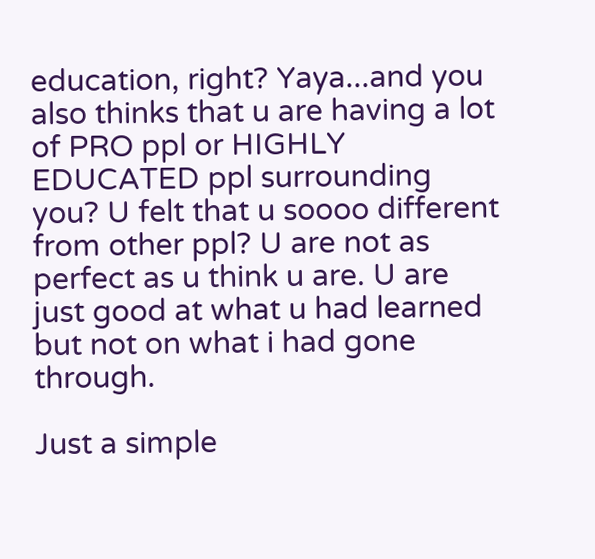education, right? Yaya...and you also thinks that u are having a lot of PRO ppl or HIGHLY EDUCATED ppl surrounding you? U felt that u soooo different from other ppl? U are not as perfect as u think u are. U are just good at what u had learned but not on what i had gone through.

Just a simple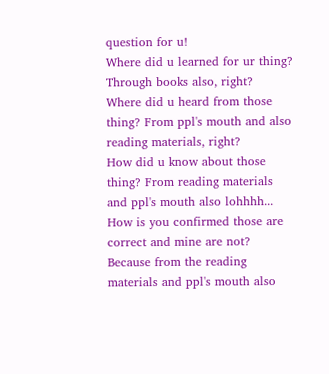question for u!
Where did u learned for ur thing? Through books also, right?
Where did u heard from those thing? From ppl's mouth and also reading materials, right?
How did u know about those thing? From reading materials and ppl's mouth also lohhhh...
How is you confirmed those are correct and mine are not? Because from the reading materials and ppl's mouth also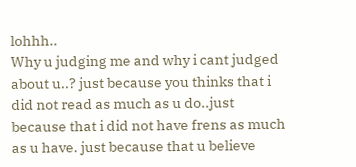lohhh..
Why u judging me and why i cant judged about u..? just because you thinks that i did not read as much as u do..just because that i did not have frens as much as u have. just because that u believe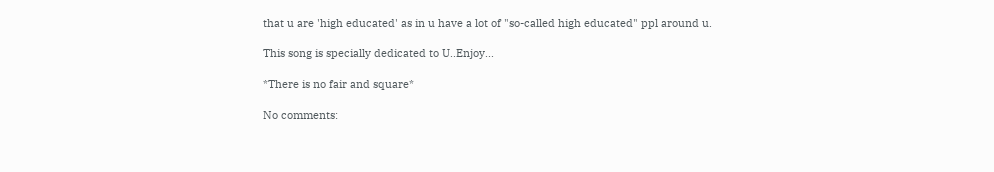that u are 'high educated' as in u have a lot of "so-called high educated" ppl around u.

This song is specially dedicated to U..Enjoy...

*There is no fair and square*

No comments: